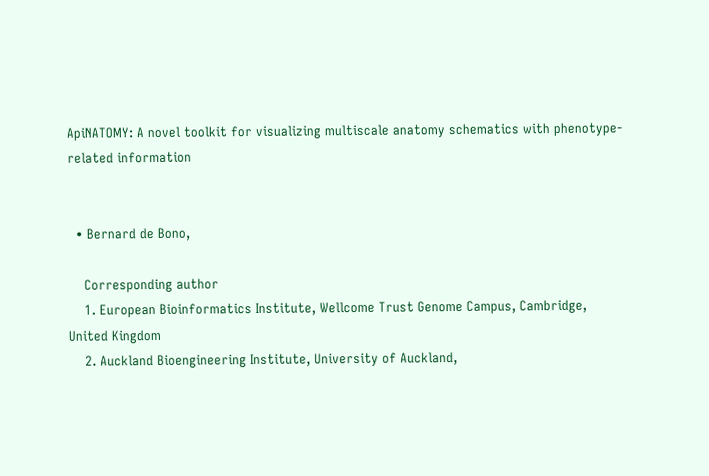ApiNATOMY: A novel toolkit for visualizing multiscale anatomy schematics with phenotype-related information


  • Bernard de Bono,

    Corresponding author
    1. European Bioinformatics Institute, Wellcome Trust Genome Campus, Cambridge, United Kingdom
    2. Auckland Bioengineering Institute, University of Auckland,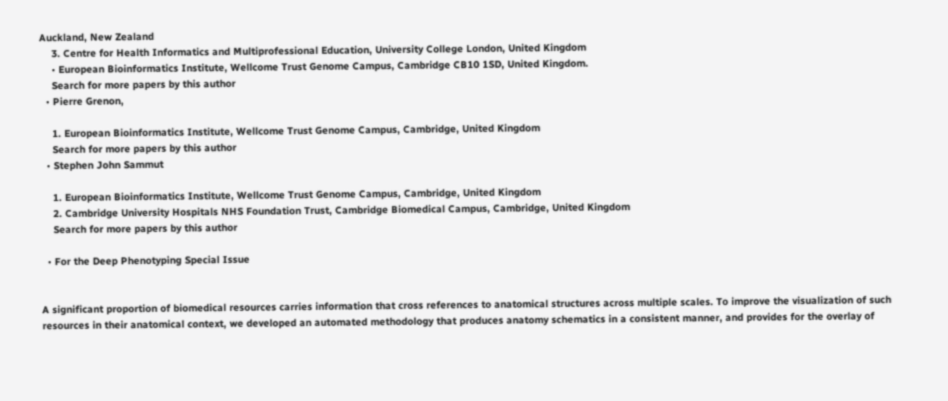Auckland, New Zealand
    3. Centre for Health Informatics and Multiprofessional Education, University College London, United Kingdom
    • European Bioinformatics Institute, Wellcome Trust Genome Campus, Cambridge CB10 1SD, United Kingdom.
    Search for more papers by this author
  • Pierre Grenon,

    1. European Bioinformatics Institute, Wellcome Trust Genome Campus, Cambridge, United Kingdom
    Search for more papers by this author
  • Stephen John Sammut

    1. European Bioinformatics Institute, Wellcome Trust Genome Campus, Cambridge, United Kingdom
    2. Cambridge University Hospitals NHS Foundation Trust, Cambridge Biomedical Campus, Cambridge, United Kingdom
    Search for more papers by this author

  • For the Deep Phenotyping Special Issue


A significant proportion of biomedical resources carries information that cross references to anatomical structures across multiple scales. To improve the visualization of such resources in their anatomical context, we developed an automated methodology that produces anatomy schematics in a consistent manner, and provides for the overlay of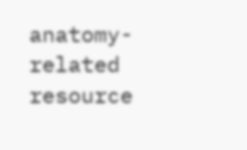anatomy-related resource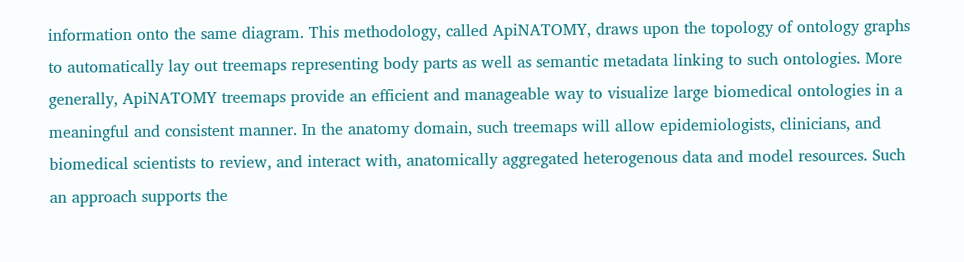information onto the same diagram. This methodology, called ApiNATOMY, draws upon the topology of ontology graphs to automatically lay out treemaps representing body parts as well as semantic metadata linking to such ontologies. More generally, ApiNATOMY treemaps provide an efficient and manageable way to visualize large biomedical ontologies in a meaningful and consistent manner. In the anatomy domain, such treemaps will allow epidemiologists, clinicians, and biomedical scientists to review, and interact with, anatomically aggregated heterogenous data and model resources. Such an approach supports the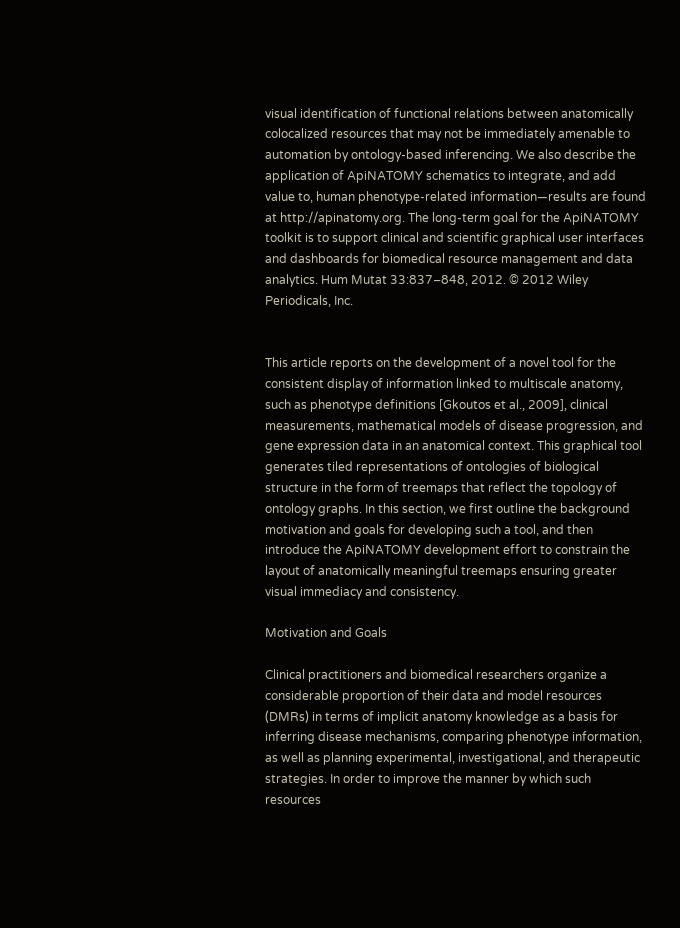visual identification of functional relations between anatomically colocalized resources that may not be immediately amenable to automation by ontology-based inferencing. We also describe the application of ApiNATOMY schematics to integrate, and add value to, human phenotype-related information—results are found at http://apinatomy.org. The long-term goal for the ApiNATOMY toolkit is to support clinical and scientific graphical user interfaces and dashboards for biomedical resource management and data analytics. Hum Mutat 33:837–848, 2012. © 2012 Wiley Periodicals, Inc.


This article reports on the development of a novel tool for the consistent display of information linked to multiscale anatomy, such as phenotype definitions [Gkoutos et al., 2009], clinical measurements, mathematical models of disease progression, and gene expression data in an anatomical context. This graphical tool generates tiled representations of ontologies of biological structure in the form of treemaps that reflect the topology of ontology graphs. In this section, we first outline the background motivation and goals for developing such a tool, and then introduce the ApiNATOMY development effort to constrain the layout of anatomically meaningful treemaps ensuring greater visual immediacy and consistency.

Motivation and Goals

Clinical practitioners and biomedical researchers organize a considerable proportion of their data and model resources (DMRs) in terms of implicit anatomy knowledge as a basis for inferring disease mechanisms, comparing phenotype information, as well as planning experimental, investigational, and therapeutic strategies. In order to improve the manner by which such resources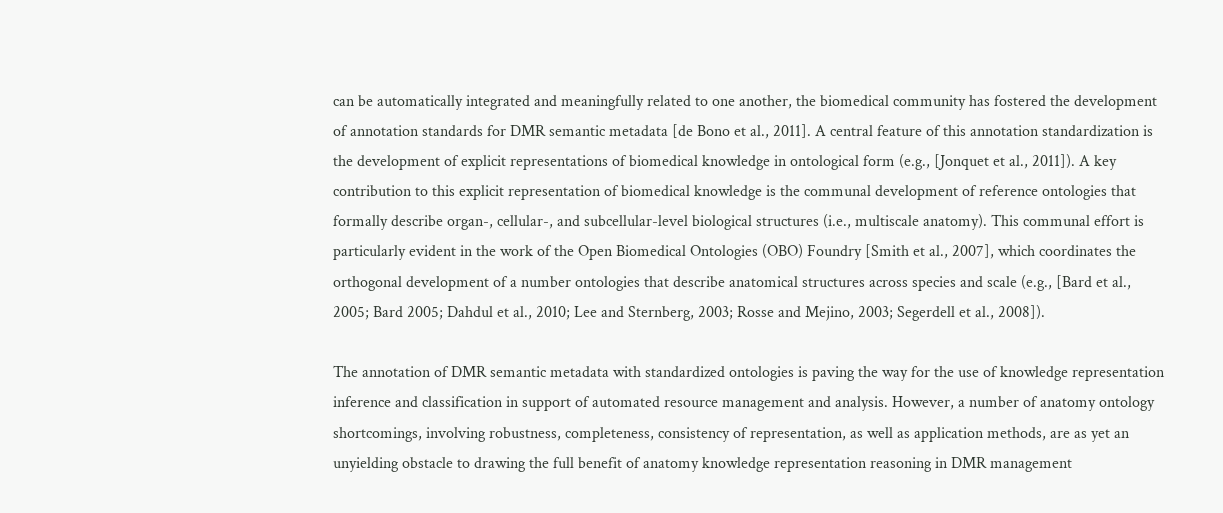can be automatically integrated and meaningfully related to one another, the biomedical community has fostered the development of annotation standards for DMR semantic metadata [de Bono et al., 2011]. A central feature of this annotation standardization is the development of explicit representations of biomedical knowledge in ontological form (e.g., [Jonquet et al., 2011]). A key contribution to this explicit representation of biomedical knowledge is the communal development of reference ontologies that formally describe organ-, cellular-, and subcellular-level biological structures (i.e., multiscale anatomy). This communal effort is particularly evident in the work of the Open Biomedical Ontologies (OBO) Foundry [Smith et al., 2007], which coordinates the orthogonal development of a number ontologies that describe anatomical structures across species and scale (e.g., [Bard et al., 2005; Bard 2005; Dahdul et al., 2010; Lee and Sternberg, 2003; Rosse and Mejino, 2003; Segerdell et al., 2008]).

The annotation of DMR semantic metadata with standardized ontologies is paving the way for the use of knowledge representation inference and classification in support of automated resource management and analysis. However, a number of anatomy ontology shortcomings, involving robustness, completeness, consistency of representation, as well as application methods, are as yet an unyielding obstacle to drawing the full benefit of anatomy knowledge representation reasoning in DMR management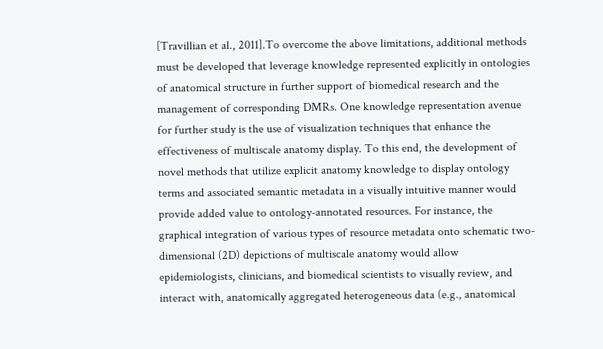[Travillian et al., 2011].To overcome the above limitations, additional methods must be developed that leverage knowledge represented explicitly in ontologies of anatomical structure in further support of biomedical research and the management of corresponding DMRs. One knowledge representation avenue for further study is the use of visualization techniques that enhance the effectiveness of multiscale anatomy display. To this end, the development of novel methods that utilize explicit anatomy knowledge to display ontology terms and associated semantic metadata in a visually intuitive manner would provide added value to ontology-annotated resources. For instance, the graphical integration of various types of resource metadata onto schematic two-dimensional (2D) depictions of multiscale anatomy would allow epidemiologists, clinicians, and biomedical scientists to visually review, and interact with, anatomically aggregated heterogeneous data (e.g., anatomical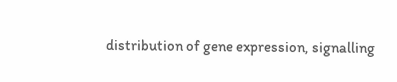distribution of gene expression, signalling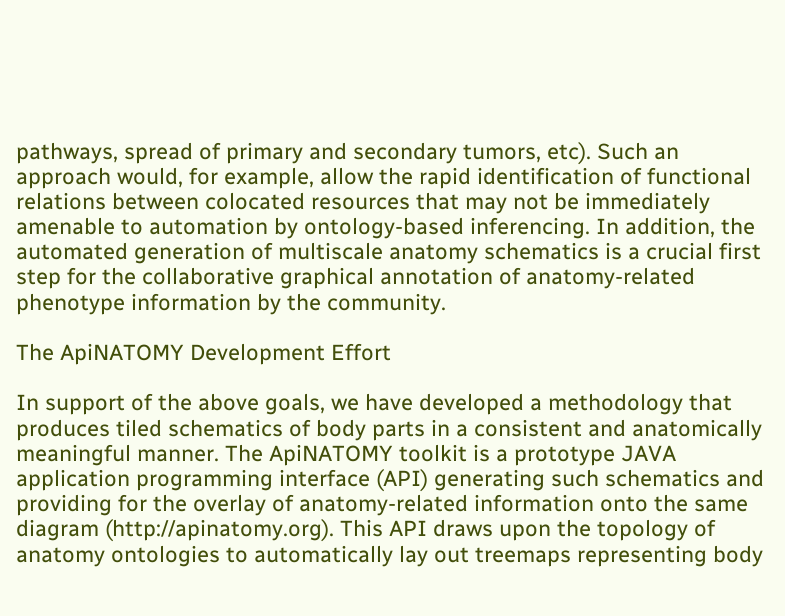pathways, spread of primary and secondary tumors, etc). Such an approach would, for example, allow the rapid identification of functional relations between colocated resources that may not be immediately amenable to automation by ontology-based inferencing. In addition, the automated generation of multiscale anatomy schematics is a crucial first step for the collaborative graphical annotation of anatomy-related phenotype information by the community.

The ApiNATOMY Development Effort

In support of the above goals, we have developed a methodology that produces tiled schematics of body parts in a consistent and anatomically meaningful manner. The ApiNATOMY toolkit is a prototype JAVA application programming interface (API) generating such schematics and providing for the overlay of anatomy-related information onto the same diagram (http://apinatomy.org). This API draws upon the topology of anatomy ontologies to automatically lay out treemaps representing body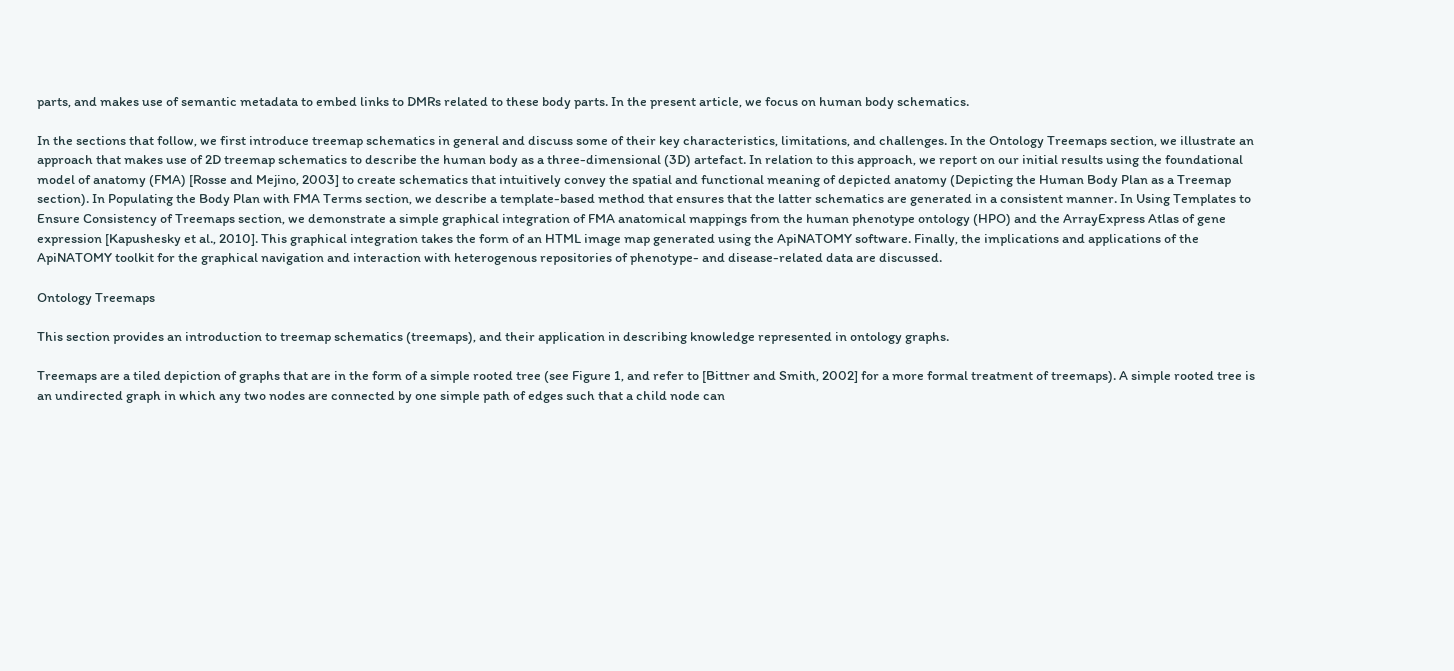parts, and makes use of semantic metadata to embed links to DMRs related to these body parts. In the present article, we focus on human body schematics.

In the sections that follow, we first introduce treemap schematics in general and discuss some of their key characteristics, limitations, and challenges. In the Ontology Treemaps section, we illustrate an approach that makes use of 2D treemap schematics to describe the human body as a three-dimensional (3D) artefact. In relation to this approach, we report on our initial results using the foundational model of anatomy (FMA) [Rosse and Mejino, 2003] to create schematics that intuitively convey the spatial and functional meaning of depicted anatomy (Depicting the Human Body Plan as a Treemap section). In Populating the Body Plan with FMA Terms section, we describe a template-based method that ensures that the latter schematics are generated in a consistent manner. In Using Templates to Ensure Consistency of Treemaps section, we demonstrate a simple graphical integration of FMA anatomical mappings from the human phenotype ontology (HPO) and the ArrayExpress Atlas of gene expression [Kapushesky et al., 2010]. This graphical integration takes the form of an HTML image map generated using the ApiNATOMY software. Finally, the implications and applications of the ApiNATOMY toolkit for the graphical navigation and interaction with heterogenous repositories of phenotype- and disease-related data are discussed.

Ontology Treemaps

This section provides an introduction to treemap schematics (treemaps), and their application in describing knowledge represented in ontology graphs.

Treemaps are a tiled depiction of graphs that are in the form of a simple rooted tree (see Figure 1, and refer to [Bittner and Smith, 2002] for a more formal treatment of treemaps). A simple rooted tree is an undirected graph in which any two nodes are connected by one simple path of edges such that a child node can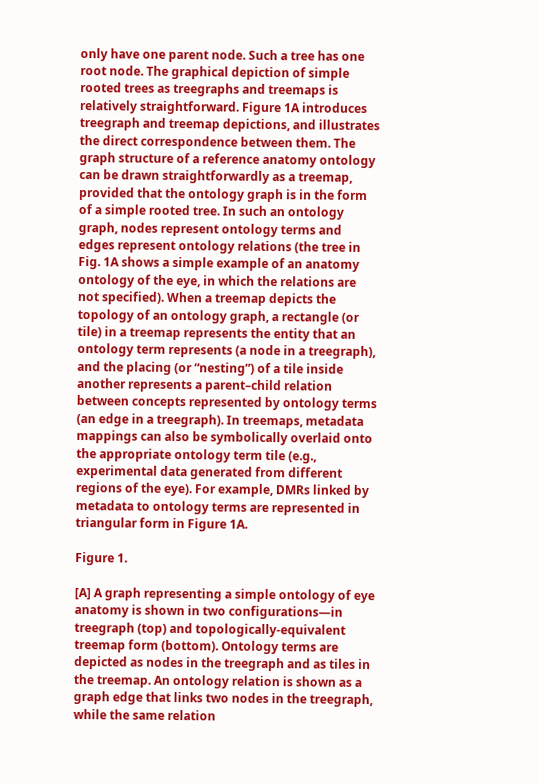only have one parent node. Such a tree has one root node. The graphical depiction of simple rooted trees as treegraphs and treemaps is relatively straightforward. Figure 1A introduces treegraph and treemap depictions, and illustrates the direct correspondence between them. The graph structure of a reference anatomy ontology can be drawn straightforwardly as a treemap, provided that the ontology graph is in the form of a simple rooted tree. In such an ontology graph, nodes represent ontology terms and edges represent ontology relations (the tree in Fig. 1A shows a simple example of an anatomy ontology of the eye, in which the relations are not specified). When a treemap depicts the topology of an ontology graph, a rectangle (or tile) in a treemap represents the entity that an ontology term represents (a node in a treegraph), and the placing (or “nesting”) of a tile inside another represents a parent–child relation between concepts represented by ontology terms (an edge in a treegraph). In treemaps, metadata mappings can also be symbolically overlaid onto the appropriate ontology term tile (e.g., experimental data generated from different regions of the eye). For example, DMRs linked by metadata to ontology terms are represented in triangular form in Figure 1A.

Figure 1.

[A] A graph representing a simple ontology of eye anatomy is shown in two configurations—in treegraph (top) and topologically-equivalent treemap form (bottom). Ontology terms are depicted as nodes in the treegraph and as tiles in the treemap. An ontology relation is shown as a graph edge that links two nodes in the treegraph, while the same relation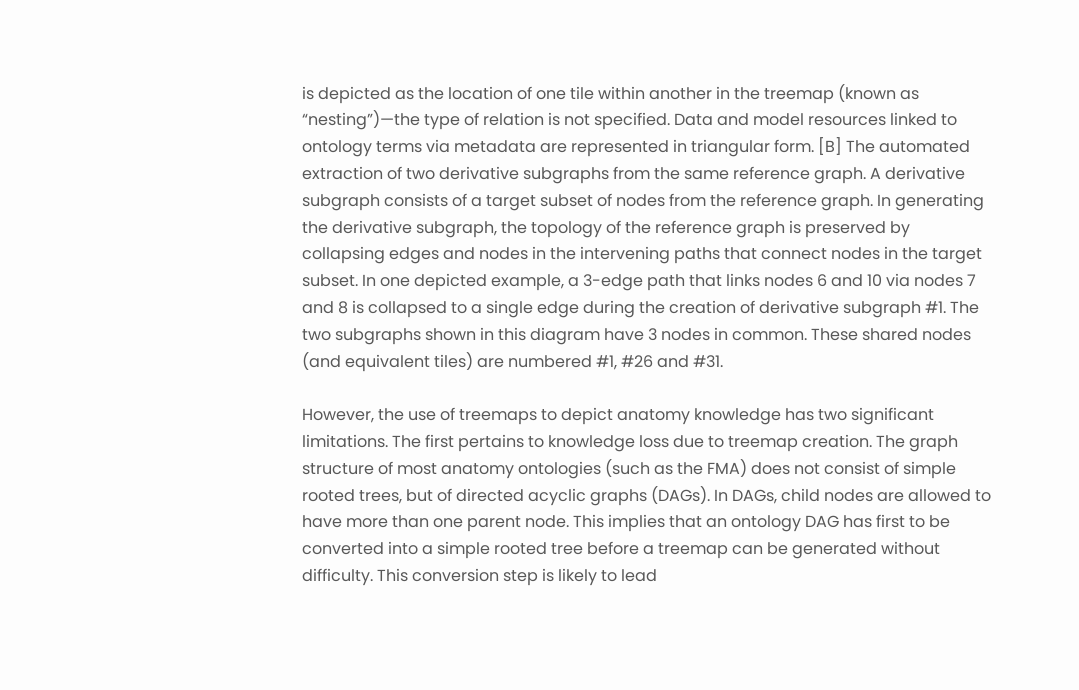is depicted as the location of one tile within another in the treemap (known as “nesting”)—the type of relation is not specified. Data and model resources linked to ontology terms via metadata are represented in triangular form. [B] The automated extraction of two derivative subgraphs from the same reference graph. A derivative subgraph consists of a target subset of nodes from the reference graph. In generating the derivative subgraph, the topology of the reference graph is preserved by collapsing edges and nodes in the intervening paths that connect nodes in the target subset. In one depicted example, a 3-edge path that links nodes 6 and 10 via nodes 7 and 8 is collapsed to a single edge during the creation of derivative subgraph #1. The two subgraphs shown in this diagram have 3 nodes in common. These shared nodes (and equivalent tiles) are numbered #1, #26 and #31.

However, the use of treemaps to depict anatomy knowledge has two significant limitations. The first pertains to knowledge loss due to treemap creation. The graph structure of most anatomy ontologies (such as the FMA) does not consist of simple rooted trees, but of directed acyclic graphs (DAGs). In DAGs, child nodes are allowed to have more than one parent node. This implies that an ontology DAG has first to be converted into a simple rooted tree before a treemap can be generated without difficulty. This conversion step is likely to lead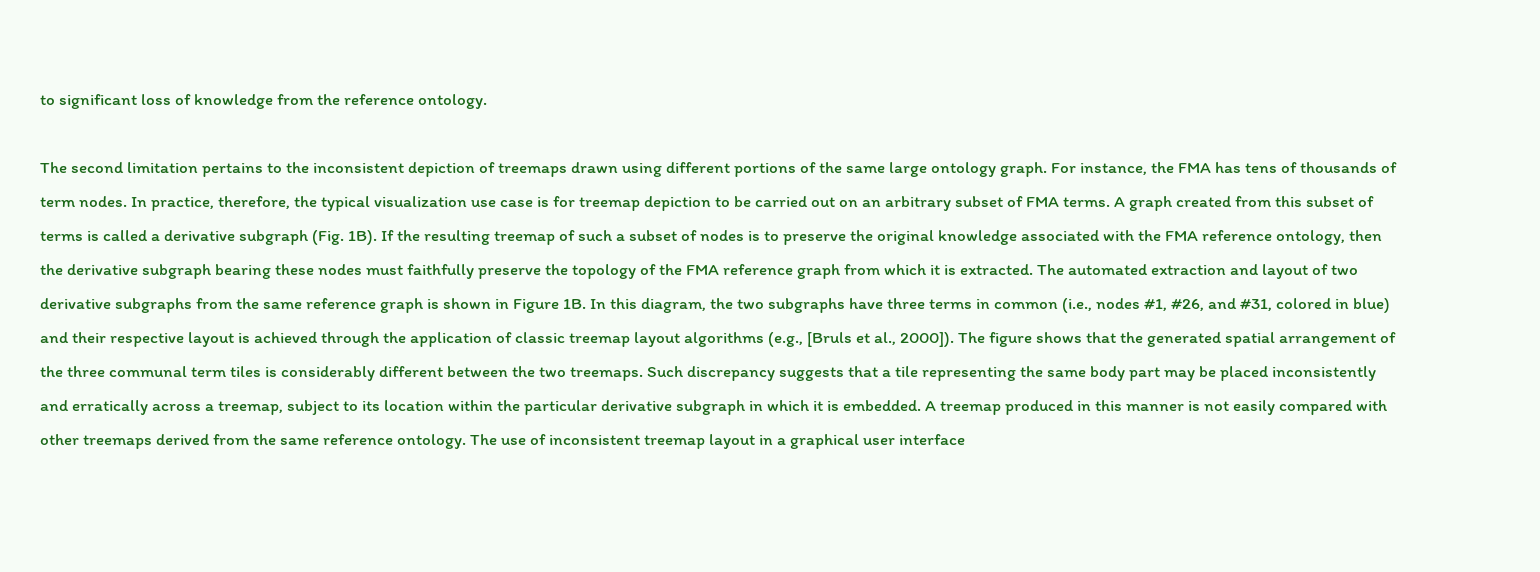to significant loss of knowledge from the reference ontology.

The second limitation pertains to the inconsistent depiction of treemaps drawn using different portions of the same large ontology graph. For instance, the FMA has tens of thousands of term nodes. In practice, therefore, the typical visualization use case is for treemap depiction to be carried out on an arbitrary subset of FMA terms. A graph created from this subset of terms is called a derivative subgraph (Fig. 1B). If the resulting treemap of such a subset of nodes is to preserve the original knowledge associated with the FMA reference ontology, then the derivative subgraph bearing these nodes must faithfully preserve the topology of the FMA reference graph from which it is extracted. The automated extraction and layout of two derivative subgraphs from the same reference graph is shown in Figure 1B. In this diagram, the two subgraphs have three terms in common (i.e., nodes #1, #26, and #31, colored in blue) and their respective layout is achieved through the application of classic treemap layout algorithms (e.g., [Bruls et al., 2000]). The figure shows that the generated spatial arrangement of the three communal term tiles is considerably different between the two treemaps. Such discrepancy suggests that a tile representing the same body part may be placed inconsistently and erratically across a treemap, subject to its location within the particular derivative subgraph in which it is embedded. A treemap produced in this manner is not easily compared with other treemaps derived from the same reference ontology. The use of inconsistent treemap layout in a graphical user interface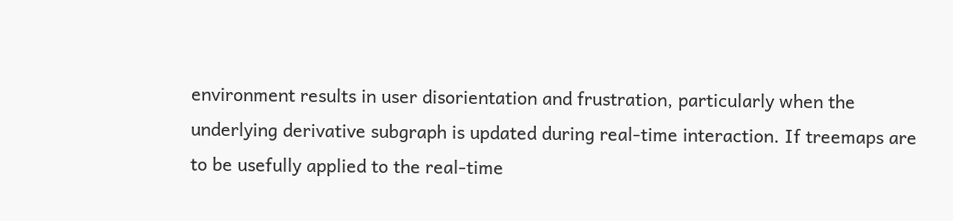environment results in user disorientation and frustration, particularly when the underlying derivative subgraph is updated during real-time interaction. If treemaps are to be usefully applied to the real-time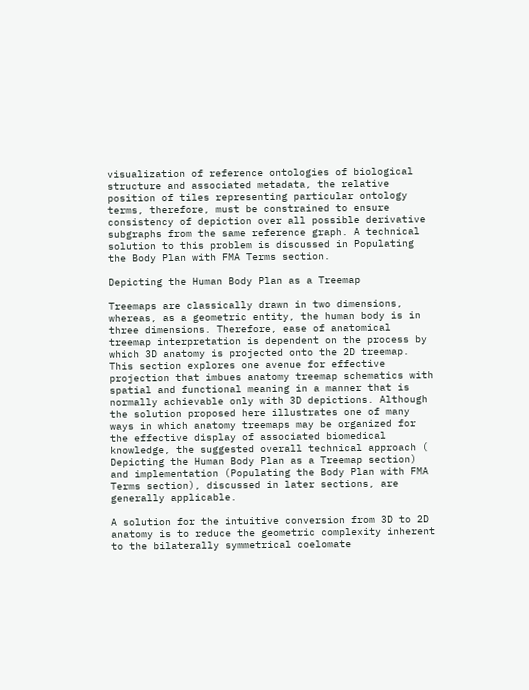visualization of reference ontologies of biological structure and associated metadata, the relative position of tiles representing particular ontology terms, therefore, must be constrained to ensure consistency of depiction over all possible derivative subgraphs from the same reference graph. A technical solution to this problem is discussed in Populating the Body Plan with FMA Terms section.

Depicting the Human Body Plan as a Treemap

Treemaps are classically drawn in two dimensions, whereas, as a geometric entity, the human body is in three dimensions. Therefore, ease of anatomical treemap interpretation is dependent on the process by which 3D anatomy is projected onto the 2D treemap. This section explores one avenue for effective projection that imbues anatomy treemap schematics with spatial and functional meaning in a manner that is normally achievable only with 3D depictions. Although the solution proposed here illustrates one of many ways in which anatomy treemaps may be organized for the effective display of associated biomedical knowledge, the suggested overall technical approach ( Depicting the Human Body Plan as a Treemap section) and implementation (Populating the Body Plan with FMA Terms section), discussed in later sections, are generally applicable.

A solution for the intuitive conversion from 3D to 2D anatomy is to reduce the geometric complexity inherent to the bilaterally symmetrical coelomate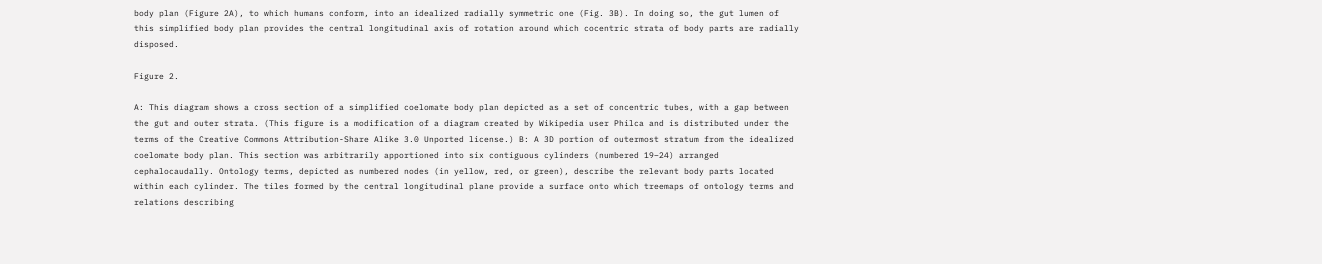body plan (Figure 2A), to which humans conform, into an idealized radially symmetric one (Fig. 3B). In doing so, the gut lumen of this simplified body plan provides the central longitudinal axis of rotation around which cocentric strata of body parts are radially disposed.

Figure 2.

A: This diagram shows a cross section of a simplified coelomate body plan depicted as a set of concentric tubes, with a gap between the gut and outer strata. (This figure is a modification of a diagram created by Wikipedia user Philca and is distributed under the terms of the Creative Commons Attribution-Share Alike 3.0 Unported license.) B: A 3D portion of outermost stratum from the idealized coelomate body plan. This section was arbitrarily apportioned into six contiguous cylinders (numbered 19–24) arranged cephalocaudally. Ontology terms, depicted as numbered nodes (in yellow, red, or green), describe the relevant body parts located within each cylinder. The tiles formed by the central longitudinal plane provide a surface onto which treemaps of ontology terms and relations describing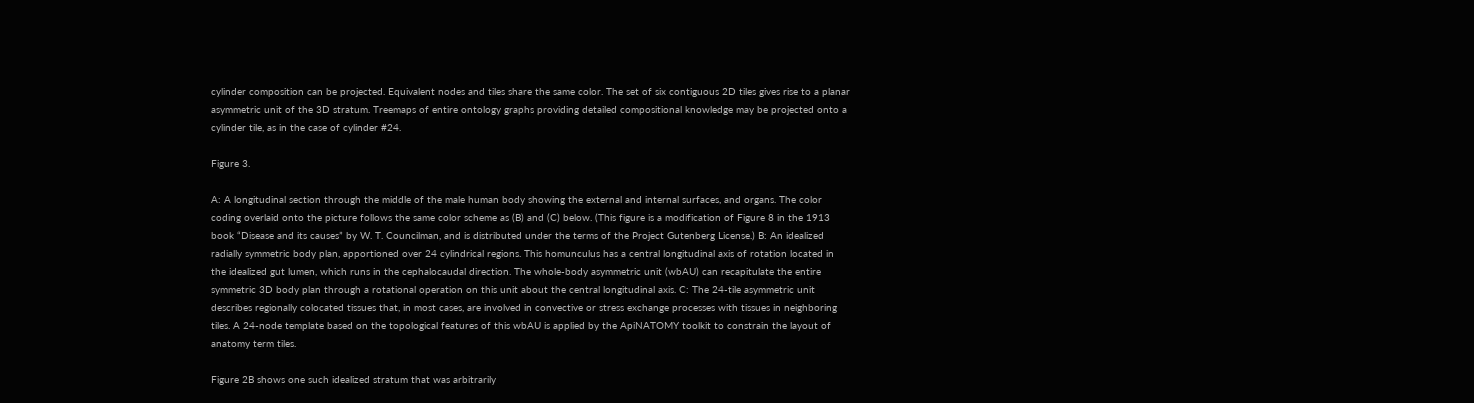cylinder composition can be projected. Equivalent nodes and tiles share the same color. The set of six contiguous 2D tiles gives rise to a planar asymmetric unit of the 3D stratum. Treemaps of entire ontology graphs providing detailed compositional knowledge may be projected onto a cylinder tile, as in the case of cylinder #24.

Figure 3.

A: A longitudinal section through the middle of the male human body showing the external and internal surfaces, and organs. The color coding overlaid onto the picture follows the same color scheme as (B) and (C) below. (This figure is a modification of Figure 8 in the 1913 book “Disease and its causes” by W. T. Councilman, and is distributed under the terms of the Project Gutenberg License.) B: An idealized radially symmetric body plan, apportioned over 24 cylindrical regions. This homunculus has a central longitudinal axis of rotation located in the idealized gut lumen, which runs in the cephalocaudal direction. The whole-body asymmetric unit (wbAU) can recapitulate the entire symmetric 3D body plan through a rotational operation on this unit about the central longitudinal axis. C: The 24-tile asymmetric unit describes regionally colocated tissues that, in most cases, are involved in convective or stress exchange processes with tissues in neighboring tiles. A 24-node template based on the topological features of this wbAU is applied by the ApiNATOMY toolkit to constrain the layout of anatomy term tiles.

Figure 2B shows one such idealized stratum that was arbitrarily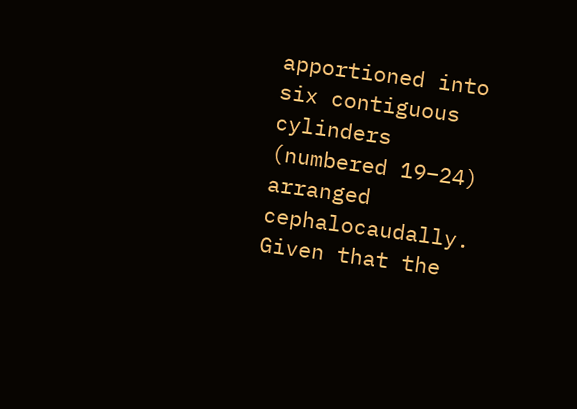apportioned into six contiguous cylinders (numbered 19–24) arranged cephalocaudally. Given that the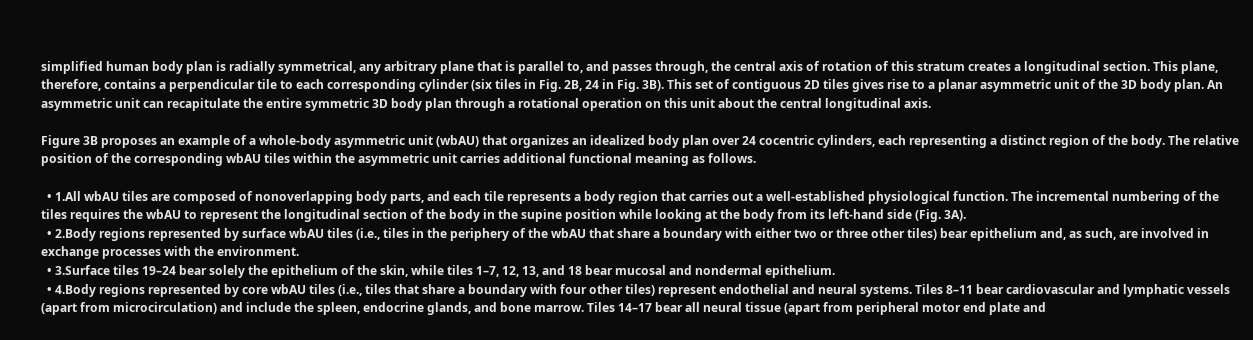simplified human body plan is radially symmetrical, any arbitrary plane that is parallel to, and passes through, the central axis of rotation of this stratum creates a longitudinal section. This plane, therefore, contains a perpendicular tile to each corresponding cylinder (six tiles in Fig. 2B, 24 in Fig. 3B). This set of contiguous 2D tiles gives rise to a planar asymmetric unit of the 3D body plan. An asymmetric unit can recapitulate the entire symmetric 3D body plan through a rotational operation on this unit about the central longitudinal axis.

Figure 3B proposes an example of a whole-body asymmetric unit (wbAU) that organizes an idealized body plan over 24 cocentric cylinders, each representing a distinct region of the body. The relative position of the corresponding wbAU tiles within the asymmetric unit carries additional functional meaning as follows.

  • 1.All wbAU tiles are composed of nonoverlapping body parts, and each tile represents a body region that carries out a well-established physiological function. The incremental numbering of the tiles requires the wbAU to represent the longitudinal section of the body in the supine position while looking at the body from its left-hand side (Fig. 3A).
  • 2.Body regions represented by surface wbAU tiles (i.e., tiles in the periphery of the wbAU that share a boundary with either two or three other tiles) bear epithelium and, as such, are involved in exchange processes with the environment.
  • 3.Surface tiles 19–24 bear solely the epithelium of the skin, while tiles 1–7, 12, 13, and 18 bear mucosal and nondermal epithelium.
  • 4.Body regions represented by core wbAU tiles (i.e., tiles that share a boundary with four other tiles) represent endothelial and neural systems. Tiles 8–11 bear cardiovascular and lymphatic vessels (apart from microcirculation) and include the spleen, endocrine glands, and bone marrow. Tiles 14–17 bear all neural tissue (apart from peripheral motor end plate and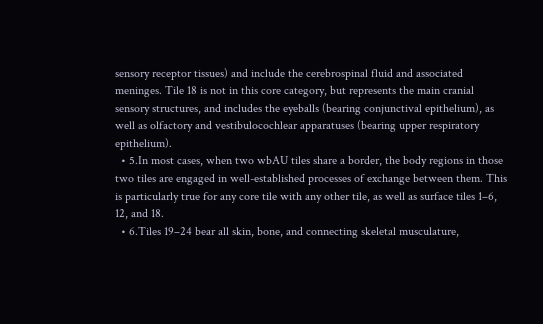sensory receptor tissues) and include the cerebrospinal fluid and associated meninges. Tile 18 is not in this core category, but represents the main cranial sensory structures, and includes the eyeballs (bearing conjunctival epithelium), as well as olfactory and vestibulocochlear apparatuses (bearing upper respiratory epithelium).
  • 5.In most cases, when two wbAU tiles share a border, the body regions in those two tiles are engaged in well-established processes of exchange between them. This is particularly true for any core tile with any other tile, as well as surface tiles 1–6, 12, and 18.
  • 6.Tiles 19–24 bear all skin, bone, and connecting skeletal musculature,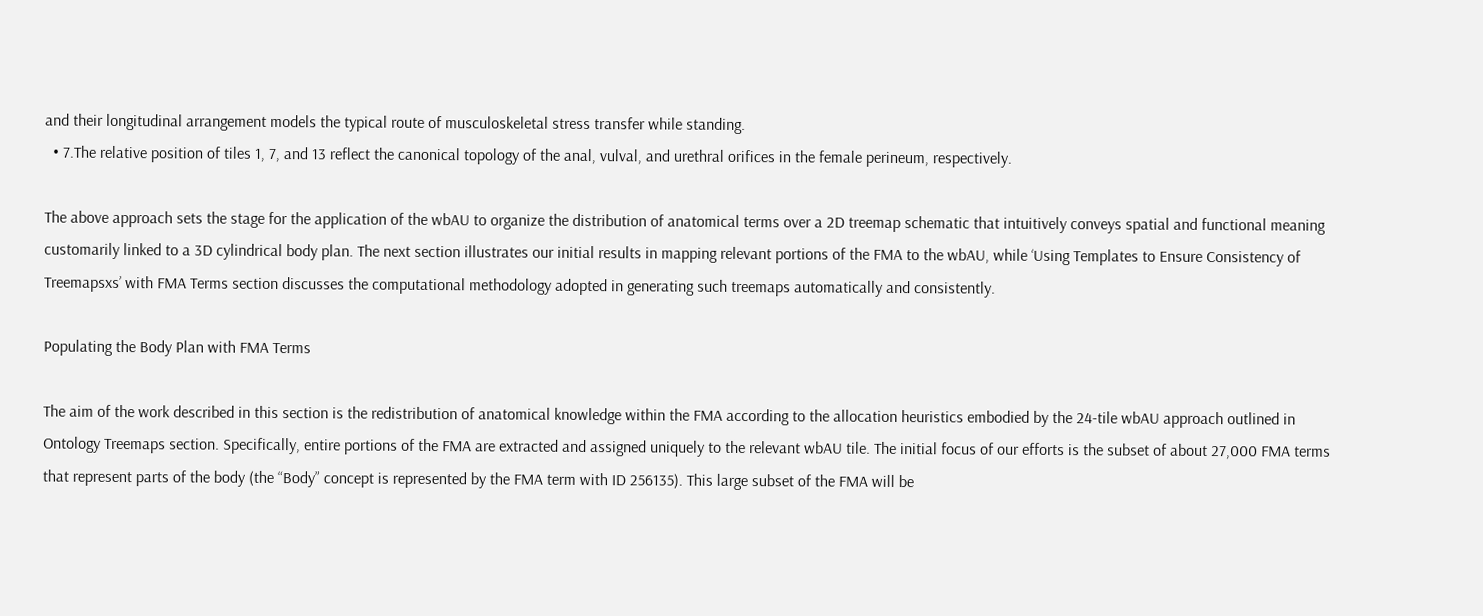and their longitudinal arrangement models the typical route of musculoskeletal stress transfer while standing.
  • 7.The relative position of tiles 1, 7, and 13 reflect the canonical topology of the anal, vulval, and urethral orifices in the female perineum, respectively.

The above approach sets the stage for the application of the wbAU to organize the distribution of anatomical terms over a 2D treemap schematic that intuitively conveys spatial and functional meaning customarily linked to a 3D cylindrical body plan. The next section illustrates our initial results in mapping relevant portions of the FMA to the wbAU, while ‘Using Templates to Ensure Consistency of Treemapsxs’ with FMA Terms section discusses the computational methodology adopted in generating such treemaps automatically and consistently.

Populating the Body Plan with FMA Terms

The aim of the work described in this section is the redistribution of anatomical knowledge within the FMA according to the allocation heuristics embodied by the 24-tile wbAU approach outlined in Ontology Treemaps section. Specifically, entire portions of the FMA are extracted and assigned uniquely to the relevant wbAU tile. The initial focus of our efforts is the subset of about 27,000 FMA terms that represent parts of the body (the “Body” concept is represented by the FMA term with ID 256135). This large subset of the FMA will be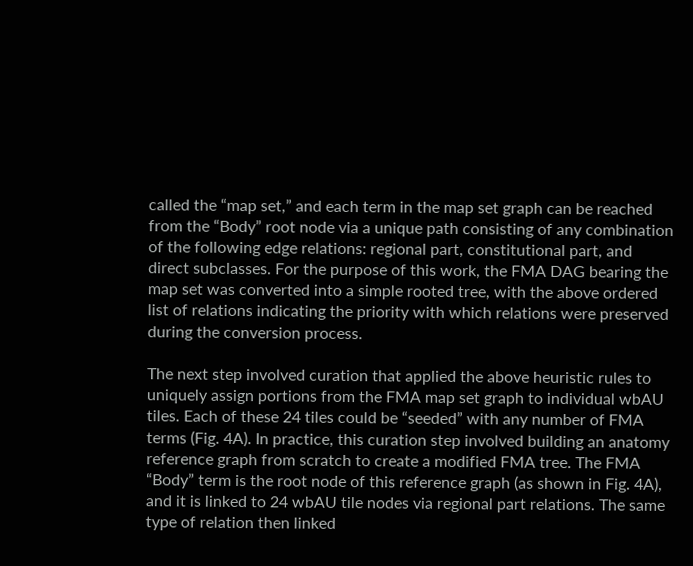called the “map set,” and each term in the map set graph can be reached from the “Body” root node via a unique path consisting of any combination of the following edge relations: regional part, constitutional part, and direct subclasses. For the purpose of this work, the FMA DAG bearing the map set was converted into a simple rooted tree, with the above ordered list of relations indicating the priority with which relations were preserved during the conversion process.

The next step involved curation that applied the above heuristic rules to uniquely assign portions from the FMA map set graph to individual wbAU tiles. Each of these 24 tiles could be “seeded” with any number of FMA terms (Fig. 4A). In practice, this curation step involved building an anatomy reference graph from scratch to create a modified FMA tree. The FMA “Body” term is the root node of this reference graph (as shown in Fig. 4A), and it is linked to 24 wbAU tile nodes via regional part relations. The same type of relation then linked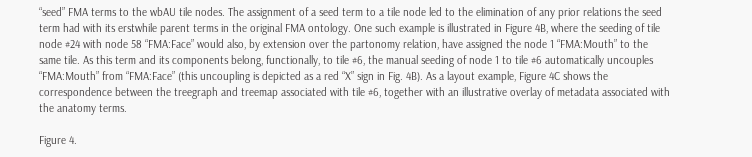“seed” FMA terms to the wbAU tile nodes. The assignment of a seed term to a tile node led to the elimination of any prior relations the seed term had with its erstwhile parent terms in the original FMA ontology. One such example is illustrated in Figure 4B, where the seeding of tile node #24 with node 58 “FMA:Face” would also, by extension over the partonomy relation, have assigned the node 1 “FMA:Mouth” to the same tile. As this term and its components belong, functionally, to tile #6, the manual seeding of node 1 to tile #6 automatically uncouples “FMA:Mouth” from “FMA:Face” (this uncoupling is depicted as a red “X” sign in Fig. 4B). As a layout example, Figure 4C shows the correspondence between the treegraph and treemap associated with tile #6, together with an illustrative overlay of metadata associated with the anatomy terms.

Figure 4.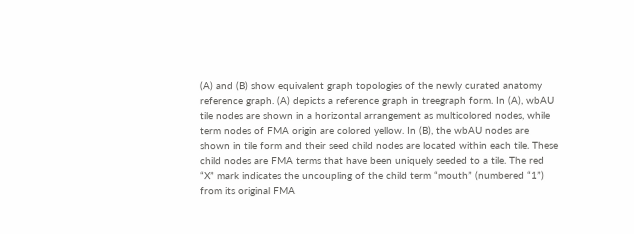(A) and (B) show equivalent graph topologies of the newly curated anatomy reference graph. (A) depicts a reference graph in treegraph form. In (A), wbAU tile nodes are shown in a horizontal arrangement as multicolored nodes, while term nodes of FMA origin are colored yellow. In (B), the wbAU nodes are shown in tile form and their seed child nodes are located within each tile. These child nodes are FMA terms that have been uniquely seeded to a tile. The red “X” mark indicates the uncoupling of the child term “mouth” (numbered “1”) from its original FMA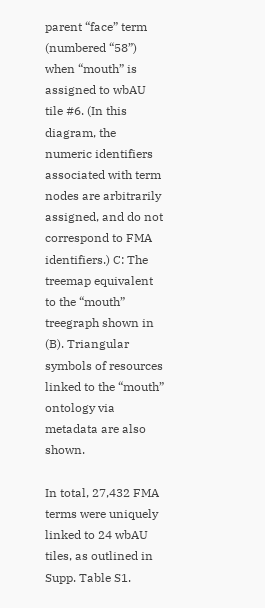parent “face” term (numbered “58”) when “mouth” is assigned to wbAU tile #6. (In this diagram, the numeric identifiers associated with term nodes are arbitrarily assigned, and do not correspond to FMA identifiers.) C: The treemap equivalent to the “mouth” treegraph shown in (B). Triangular symbols of resources linked to the “mouth” ontology via metadata are also shown.

In total, 27,432 FMA terms were uniquely linked to 24 wbAU tiles, as outlined in Supp. Table S1.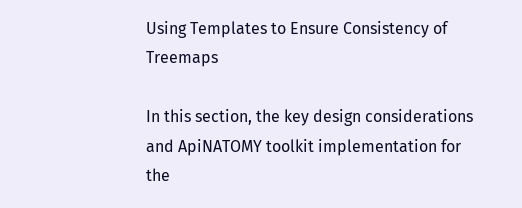Using Templates to Ensure Consistency of Treemaps

In this section, the key design considerations and ApiNATOMY toolkit implementation for the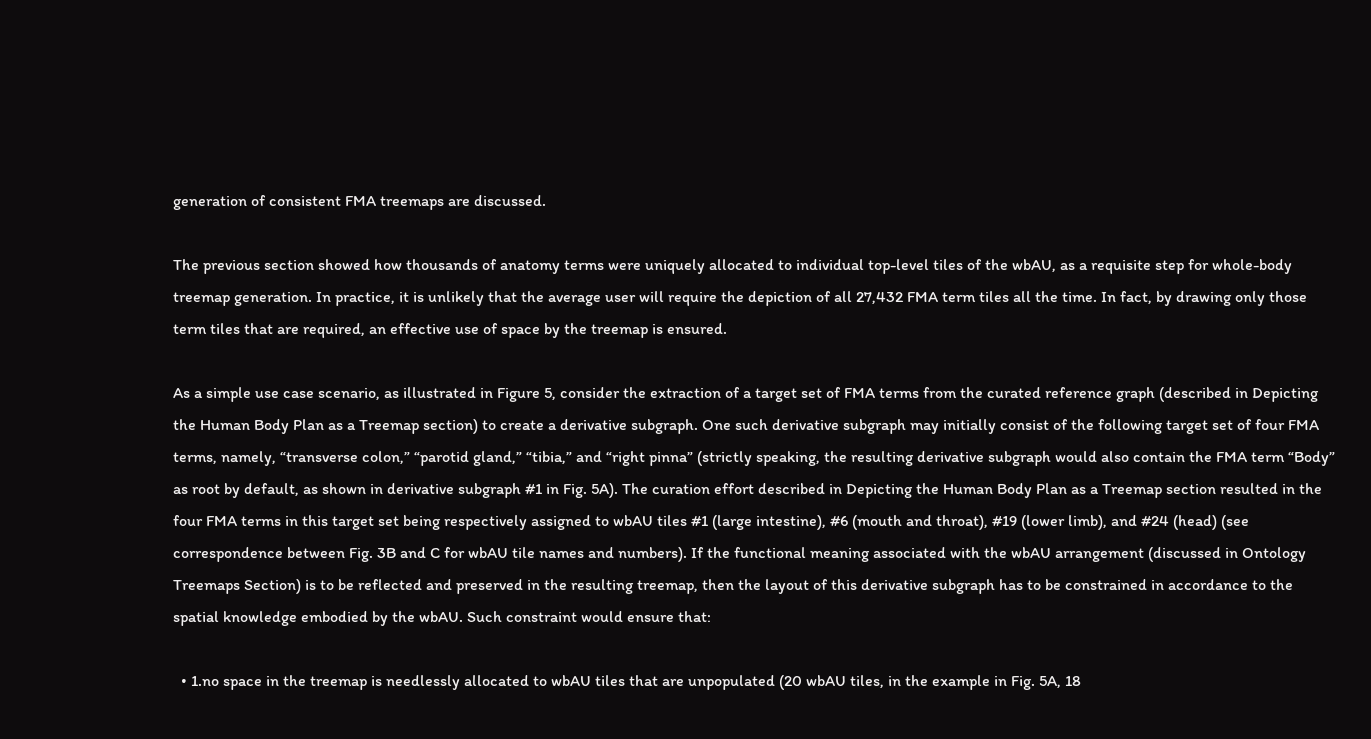generation of consistent FMA treemaps are discussed.

The previous section showed how thousands of anatomy terms were uniquely allocated to individual top-level tiles of the wbAU, as a requisite step for whole-body treemap generation. In practice, it is unlikely that the average user will require the depiction of all 27,432 FMA term tiles all the time. In fact, by drawing only those term tiles that are required, an effective use of space by the treemap is ensured.

As a simple use case scenario, as illustrated in Figure 5, consider the extraction of a target set of FMA terms from the curated reference graph (described in Depicting the Human Body Plan as a Treemap section) to create a derivative subgraph. One such derivative subgraph may initially consist of the following target set of four FMA terms, namely, “transverse colon,” “parotid gland,” “tibia,” and “right pinna” (strictly speaking, the resulting derivative subgraph would also contain the FMA term “Body” as root by default, as shown in derivative subgraph #1 in Fig. 5A). The curation effort described in Depicting the Human Body Plan as a Treemap section resulted in the four FMA terms in this target set being respectively assigned to wbAU tiles #1 (large intestine), #6 (mouth and throat), #19 (lower limb), and #24 (head) (see correspondence between Fig. 3B and C for wbAU tile names and numbers). If the functional meaning associated with the wbAU arrangement (discussed in Ontology Treemaps Section) is to be reflected and preserved in the resulting treemap, then the layout of this derivative subgraph has to be constrained in accordance to the spatial knowledge embodied by the wbAU. Such constraint would ensure that:

  • 1.no space in the treemap is needlessly allocated to wbAU tiles that are unpopulated (20 wbAU tiles, in the example in Fig. 5A, 18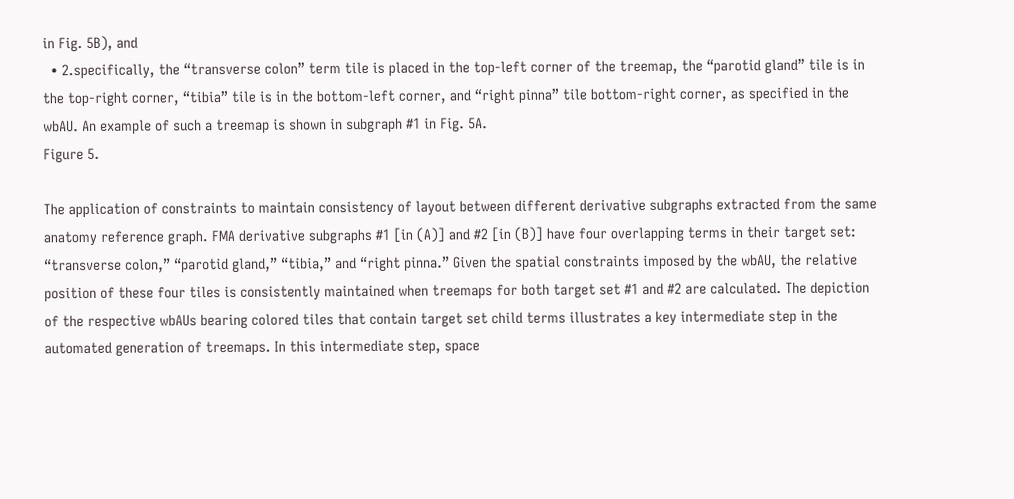in Fig. 5B), and
  • 2.specifically, the “transverse colon” term tile is placed in the top-left corner of the treemap, the “parotid gland” tile is in the top-right corner, “tibia” tile is in the bottom-left corner, and “right pinna” tile bottom-right corner, as specified in the wbAU. An example of such a treemap is shown in subgraph #1 in Fig. 5A.
Figure 5.

The application of constraints to maintain consistency of layout between different derivative subgraphs extracted from the same anatomy reference graph. FMA derivative subgraphs #1 [in (A)] and #2 [in (B)] have four overlapping terms in their target set: “transverse colon,” “parotid gland,” “tibia,” and “right pinna.” Given the spatial constraints imposed by the wbAU, the relative position of these four tiles is consistently maintained when treemaps for both target set #1 and #2 are calculated. The depiction of the respective wbAUs bearing colored tiles that contain target set child terms illustrates a key intermediate step in the automated generation of treemaps. In this intermediate step, space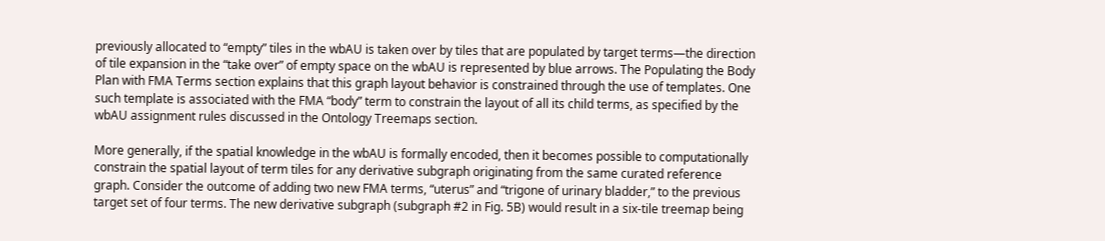previously allocated to “empty” tiles in the wbAU is taken over by tiles that are populated by target terms—the direction of tile expansion in the “take over” of empty space on the wbAU is represented by blue arrows. The Populating the Body Plan with FMA Terms section explains that this graph layout behavior is constrained through the use of templates. One such template is associated with the FMA “body” term to constrain the layout of all its child terms, as specified by the wbAU assignment rules discussed in the Ontology Treemaps section.

More generally, if the spatial knowledge in the wbAU is formally encoded, then it becomes possible to computationally constrain the spatial layout of term tiles for any derivative subgraph originating from the same curated reference graph. Consider the outcome of adding two new FMA terms, “uterus” and “trigone of urinary bladder,” to the previous target set of four terms. The new derivative subgraph (subgraph #2 in Fig. 5B) would result in a six-tile treemap being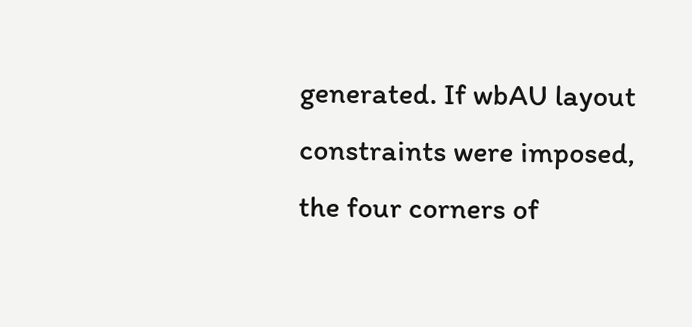generated. If wbAU layout constraints were imposed, the four corners of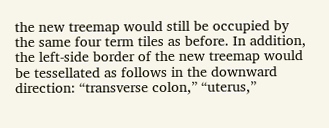the new treemap would still be occupied by the same four term tiles as before. In addition, the left-side border of the new treemap would be tessellated as follows in the downward direction: “transverse colon,” “uterus,”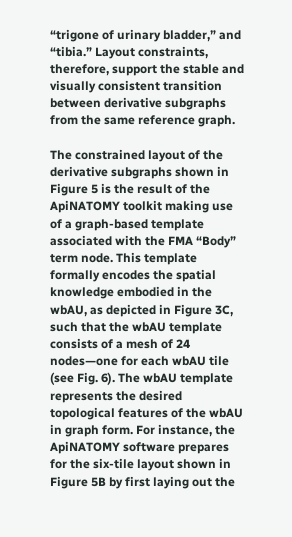“trigone of urinary bladder,” and “tibia.” Layout constraints, therefore, support the stable and visually consistent transition between derivative subgraphs from the same reference graph.

The constrained layout of the derivative subgraphs shown in Figure 5 is the result of the ApiNATOMY toolkit making use of a graph-based template associated with the FMA “Body” term node. This template formally encodes the spatial knowledge embodied in the wbAU, as depicted in Figure 3C, such that the wbAU template consists of a mesh of 24 nodes—one for each wbAU tile (see Fig. 6). The wbAU template represents the desired topological features of the wbAU in graph form. For instance, the ApiNATOMY software prepares for the six-tile layout shown in Figure 5B by first laying out the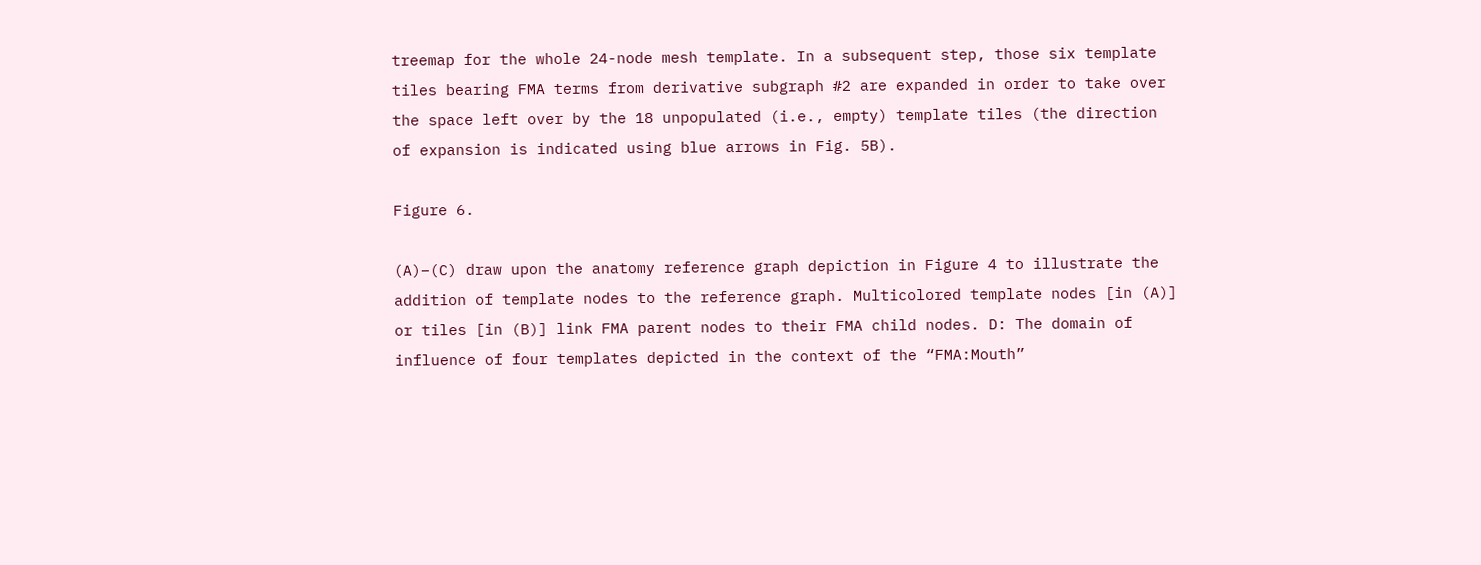treemap for the whole 24-node mesh template. In a subsequent step, those six template tiles bearing FMA terms from derivative subgraph #2 are expanded in order to take over the space left over by the 18 unpopulated (i.e., empty) template tiles (the direction of expansion is indicated using blue arrows in Fig. 5B).

Figure 6.

(A)–(C) draw upon the anatomy reference graph depiction in Figure 4 to illustrate the addition of template nodes to the reference graph. Multicolored template nodes [in (A)] or tiles [in (B)] link FMA parent nodes to their FMA child nodes. D: The domain of influence of four templates depicted in the context of the “FMA:Mouth”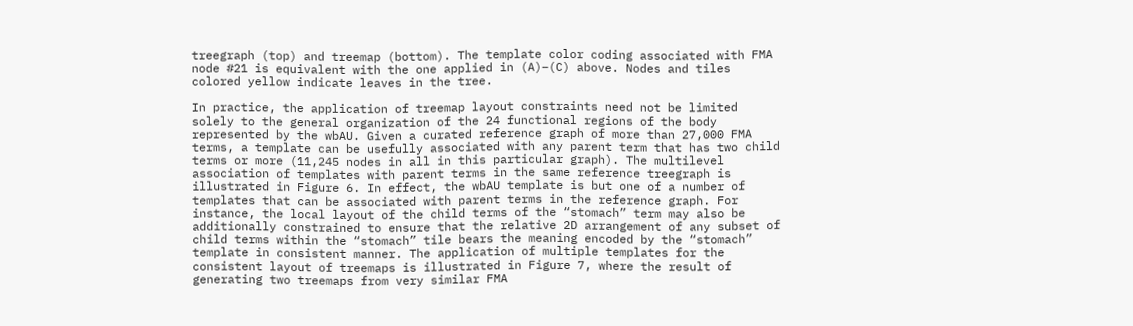treegraph (top) and treemap (bottom). The template color coding associated with FMA node #21 is equivalent with the one applied in (A)–(C) above. Nodes and tiles colored yellow indicate leaves in the tree.

In practice, the application of treemap layout constraints need not be limited solely to the general organization of the 24 functional regions of the body represented by the wbAU. Given a curated reference graph of more than 27,000 FMA terms, a template can be usefully associated with any parent term that has two child terms or more (11,245 nodes in all in this particular graph). The multilevel association of templates with parent terms in the same reference treegraph is illustrated in Figure 6. In effect, the wbAU template is but one of a number of templates that can be associated with parent terms in the reference graph. For instance, the local layout of the child terms of the “stomach” term may also be additionally constrained to ensure that the relative 2D arrangement of any subset of child terms within the “stomach” tile bears the meaning encoded by the “stomach” template in consistent manner. The application of multiple templates for the consistent layout of treemaps is illustrated in Figure 7, where the result of generating two treemaps from very similar FMA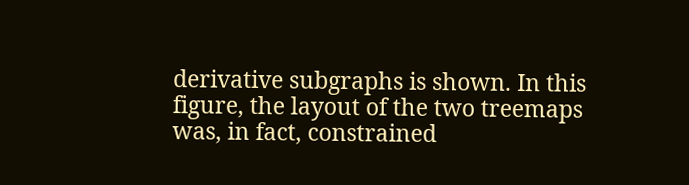derivative subgraphs is shown. In this figure, the layout of the two treemaps was, in fact, constrained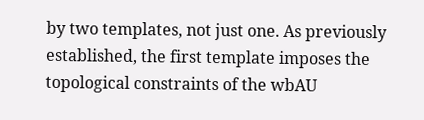by two templates, not just one. As previously established, the first template imposes the topological constraints of the wbAU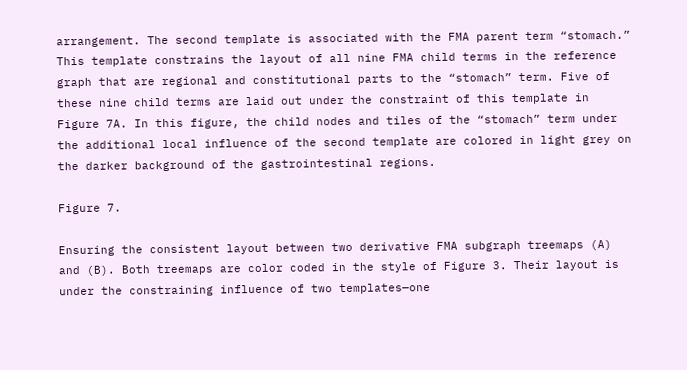arrangement. The second template is associated with the FMA parent term “stomach.” This template constrains the layout of all nine FMA child terms in the reference graph that are regional and constitutional parts to the “stomach” term. Five of these nine child terms are laid out under the constraint of this template in Figure 7A. In this figure, the child nodes and tiles of the “stomach” term under the additional local influence of the second template are colored in light grey on the darker background of the gastrointestinal regions.

Figure 7.

Ensuring the consistent layout between two derivative FMA subgraph treemaps (A) and (B). Both treemaps are color coded in the style of Figure 3. Their layout is under the constraining influence of two templates—one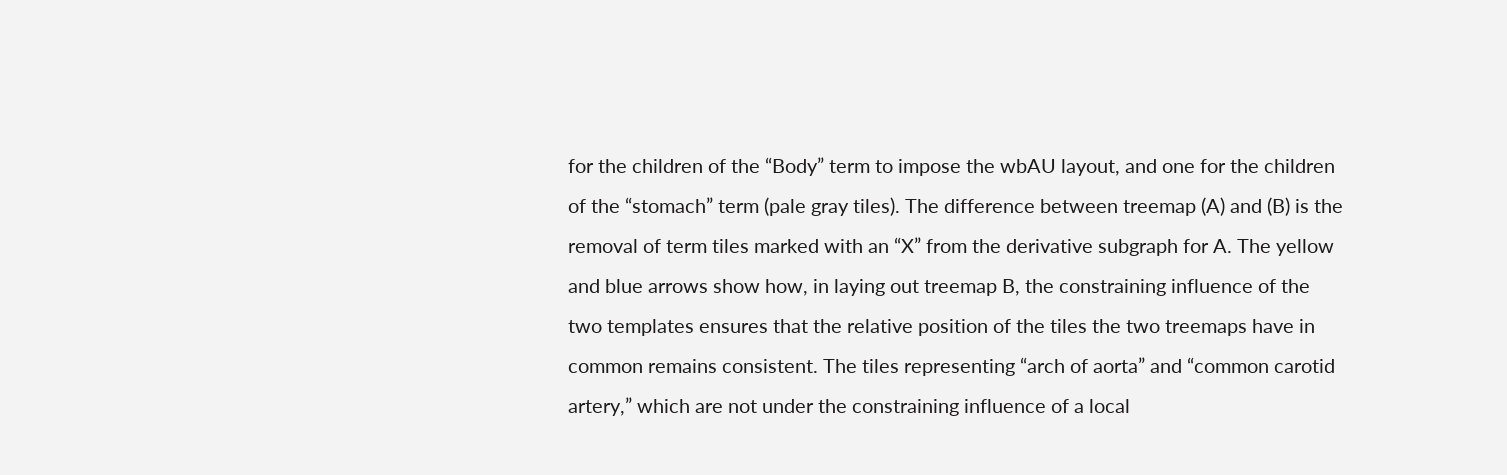for the children of the “Body” term to impose the wbAU layout, and one for the children of the “stomach” term (pale gray tiles). The difference between treemap (A) and (B) is the removal of term tiles marked with an “X” from the derivative subgraph for A. The yellow and blue arrows show how, in laying out treemap B, the constraining influence of the two templates ensures that the relative position of the tiles the two treemaps have in common remains consistent. The tiles representing “arch of aorta” and “common carotid artery,” which are not under the constraining influence of a local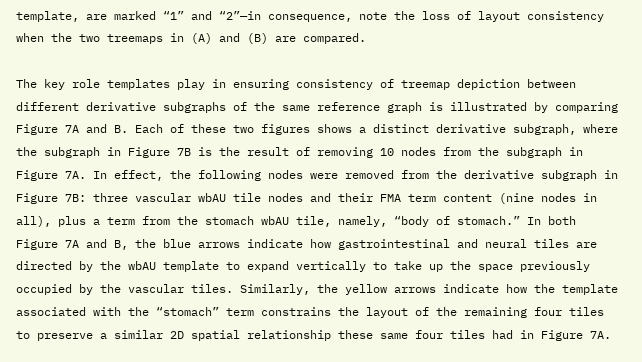template, are marked “1” and “2”—in consequence, note the loss of layout consistency when the two treemaps in (A) and (B) are compared.

The key role templates play in ensuring consistency of treemap depiction between different derivative subgraphs of the same reference graph is illustrated by comparing Figure 7A and B. Each of these two figures shows a distinct derivative subgraph, where the subgraph in Figure 7B is the result of removing 10 nodes from the subgraph in Figure 7A. In effect, the following nodes were removed from the derivative subgraph in Figure 7B: three vascular wbAU tile nodes and their FMA term content (nine nodes in all), plus a term from the stomach wbAU tile, namely, “body of stomach.” In both Figure 7A and B, the blue arrows indicate how gastrointestinal and neural tiles are directed by the wbAU template to expand vertically to take up the space previously occupied by the vascular tiles. Similarly, the yellow arrows indicate how the template associated with the “stomach” term constrains the layout of the remaining four tiles to preserve a similar 2D spatial relationship these same four tiles had in Figure 7A.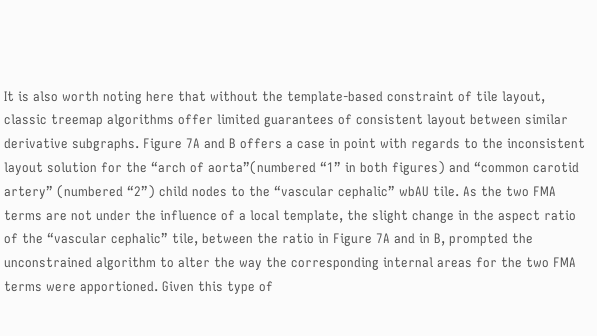It is also worth noting here that without the template-based constraint of tile layout, classic treemap algorithms offer limited guarantees of consistent layout between similar derivative subgraphs. Figure 7A and B offers a case in point with regards to the inconsistent layout solution for the “arch of aorta”(numbered “1” in both figures) and “common carotid artery” (numbered “2”) child nodes to the “vascular cephalic” wbAU tile. As the two FMA terms are not under the influence of a local template, the slight change in the aspect ratio of the “vascular cephalic” tile, between the ratio in Figure 7A and in B, prompted the unconstrained algorithm to alter the way the corresponding internal areas for the two FMA terms were apportioned. Given this type of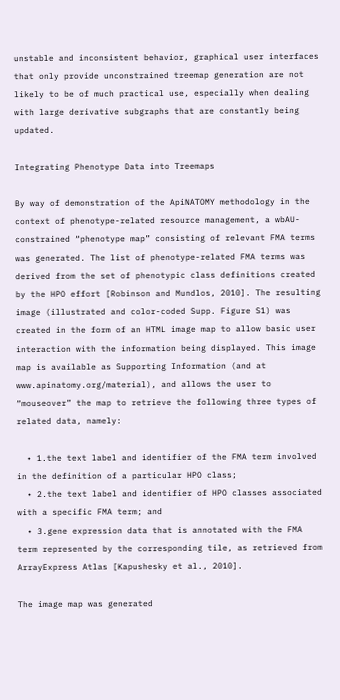unstable and inconsistent behavior, graphical user interfaces that only provide unconstrained treemap generation are not likely to be of much practical use, especially when dealing with large derivative subgraphs that are constantly being updated.

Integrating Phenotype Data into Treemaps

By way of demonstration of the ApiNATOMY methodology in the context of phenotype-related resource management, a wbAU-constrained “phenotype map” consisting of relevant FMA terms was generated. The list of phenotype-related FMA terms was derived from the set of phenotypic class definitions created by the HPO effort [Robinson and Mundlos, 2010]. The resulting image (illustrated and color-coded Supp. Figure S1) was created in the form of an HTML image map to allow basic user interaction with the information being displayed. This image map is available as Supporting Information (and at www.apinatomy.org/material), and allows the user to “mouseover” the map to retrieve the following three types of related data, namely:

  • 1.the text label and identifier of the FMA term involved in the definition of a particular HPO class;
  • 2.the text label and identifier of HPO classes associated with a specific FMA term; and
  • 3.gene expression data that is annotated with the FMA term represented by the corresponding tile, as retrieved from ArrayExpress Atlas [Kapushesky et al., 2010].

The image map was generated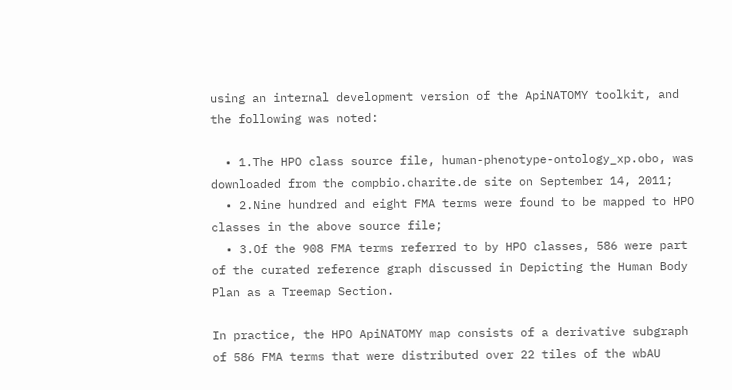using an internal development version of the ApiNATOMY toolkit, and the following was noted:

  • 1.The HPO class source file, human-phenotype-ontology_xp.obo, was downloaded from the compbio.charite.de site on September 14, 2011;
  • 2.Nine hundred and eight FMA terms were found to be mapped to HPO classes in the above source file;
  • 3.Of the 908 FMA terms referred to by HPO classes, 586 were part of the curated reference graph discussed in Depicting the Human Body Plan as a Treemap Section.

In practice, the HPO ApiNATOMY map consists of a derivative subgraph of 586 FMA terms that were distributed over 22 tiles of the wbAU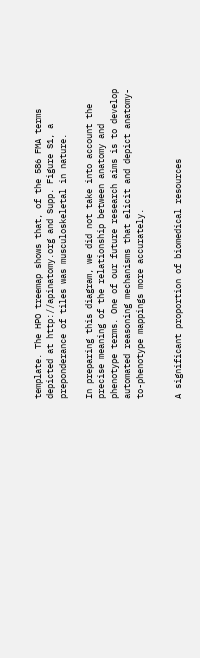template. The HPO treemap shows that, of the 586 FMA terms depicted at http://apinatomy.org and Supp. Figure S1, a preponderance of tiles was musculoskeletal in nature.

In preparing this diagram, we did not take into account the precise meaning of the relationship between anatomy and phenotype terms. One of our future research aims is to develop automated reasoning mechanisms that elicit and depict anatomy-to-phenotype mappings more accurately.


A significant proportion of biomedical resources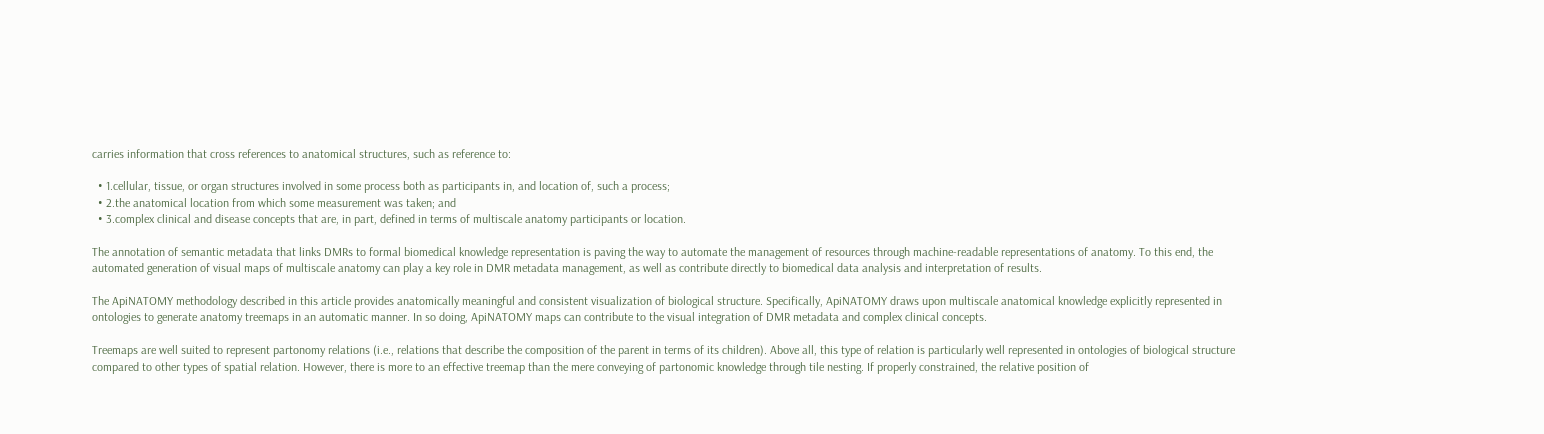carries information that cross references to anatomical structures, such as reference to:

  • 1.cellular, tissue, or organ structures involved in some process both as participants in, and location of, such a process;
  • 2.the anatomical location from which some measurement was taken; and
  • 3.complex clinical and disease concepts that are, in part, defined in terms of multiscale anatomy participants or location.

The annotation of semantic metadata that links DMRs to formal biomedical knowledge representation is paving the way to automate the management of resources through machine-readable representations of anatomy. To this end, the automated generation of visual maps of multiscale anatomy can play a key role in DMR metadata management, as well as contribute directly to biomedical data analysis and interpretation of results.

The ApiNATOMY methodology described in this article provides anatomically meaningful and consistent visualization of biological structure. Specifically, ApiNATOMY draws upon multiscale anatomical knowledge explicitly represented in ontologies to generate anatomy treemaps in an automatic manner. In so doing, ApiNATOMY maps can contribute to the visual integration of DMR metadata and complex clinical concepts.

Treemaps are well suited to represent partonomy relations (i.e., relations that describe the composition of the parent in terms of its children). Above all, this type of relation is particularly well represented in ontologies of biological structure compared to other types of spatial relation. However, there is more to an effective treemap than the mere conveying of partonomic knowledge through tile nesting. If properly constrained, the relative position of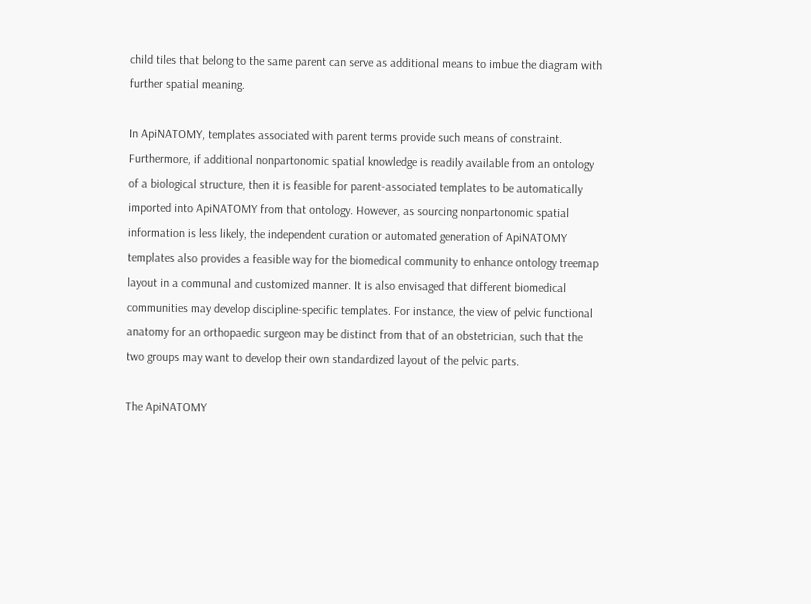child tiles that belong to the same parent can serve as additional means to imbue the diagram with further spatial meaning.

In ApiNATOMY, templates associated with parent terms provide such means of constraint. Furthermore, if additional nonpartonomic spatial knowledge is readily available from an ontology of a biological structure, then it is feasible for parent-associated templates to be automatically imported into ApiNATOMY from that ontology. However, as sourcing nonpartonomic spatial information is less likely, the independent curation or automated generation of ApiNATOMY templates also provides a feasible way for the biomedical community to enhance ontology treemap layout in a communal and customized manner. It is also envisaged that different biomedical communities may develop discipline-specific templates. For instance, the view of pelvic functional anatomy for an orthopaedic surgeon may be distinct from that of an obstetrician, such that the two groups may want to develop their own standardized layout of the pelvic parts.

The ApiNATOMY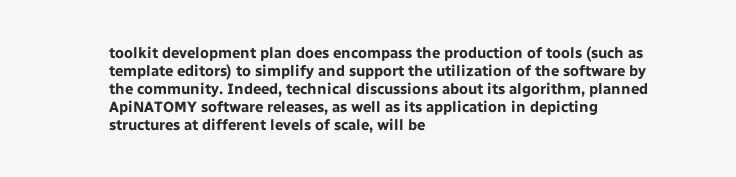toolkit development plan does encompass the production of tools (such as template editors) to simplify and support the utilization of the software by the community. Indeed, technical discussions about its algorithm, planned ApiNATOMY software releases, as well as its application in depicting structures at different levels of scale, will be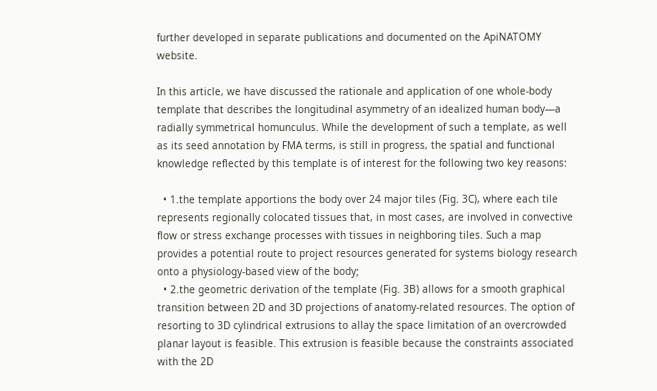further developed in separate publications and documented on the ApiNATOMY website.

In this article, we have discussed the rationale and application of one whole-body template that describes the longitudinal asymmetry of an idealized human body—a radially symmetrical homunculus. While the development of such a template, as well as its seed annotation by FMA terms, is still in progress, the spatial and functional knowledge reflected by this template is of interest for the following two key reasons:

  • 1.the template apportions the body over 24 major tiles (Fig. 3C), where each tile represents regionally colocated tissues that, in most cases, are involved in convective flow or stress exchange processes with tissues in neighboring tiles. Such a map provides a potential route to project resources generated for systems biology research onto a physiology-based view of the body;
  • 2.the geometric derivation of the template (Fig. 3B) allows for a smooth graphical transition between 2D and 3D projections of anatomy-related resources. The option of resorting to 3D cylindrical extrusions to allay the space limitation of an overcrowded planar layout is feasible. This extrusion is feasible because the constraints associated with the 2D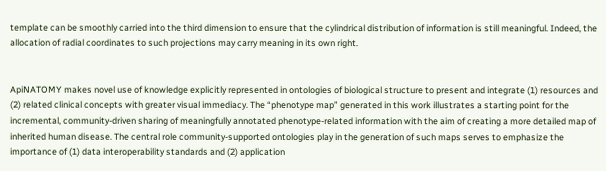template can be smoothly carried into the third dimension to ensure that the cylindrical distribution of information is still meaningful. Indeed, the allocation of radial coordinates to such projections may carry meaning in its own right.


ApiNATOMY makes novel use of knowledge explicitly represented in ontologies of biological structure to present and integrate (1) resources and (2) related clinical concepts with greater visual immediacy. The “phenotype map” generated in this work illustrates a starting point for the incremental, community-driven sharing of meaningfully annotated phenotype-related information with the aim of creating a more detailed map of inherited human disease. The central role community-supported ontologies play in the generation of such maps serves to emphasize the importance of (1) data interoperability standards and (2) application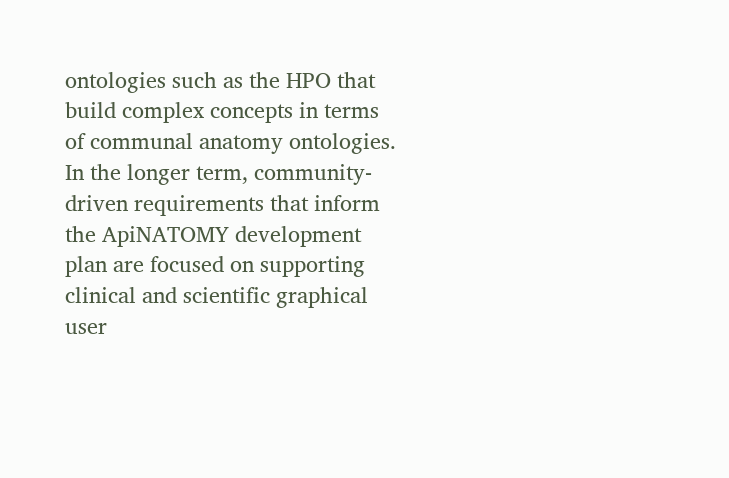ontologies such as the HPO that build complex concepts in terms of communal anatomy ontologies. In the longer term, community-driven requirements that inform the ApiNATOMY development plan are focused on supporting clinical and scientific graphical user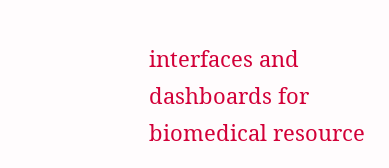interfaces and dashboards for biomedical resource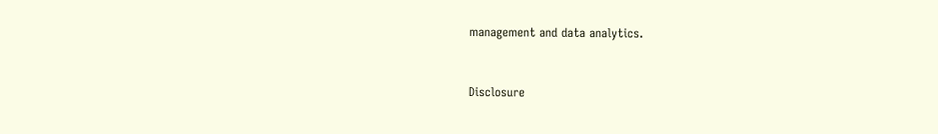management and data analytics.


Disclosure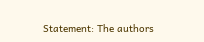Statement: The authors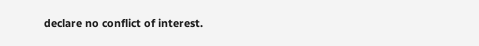declare no conflict of interest.